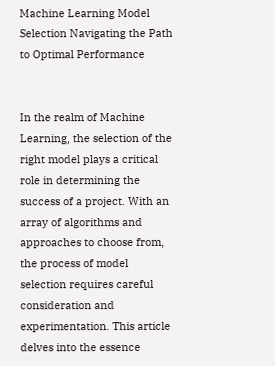Machine Learning Model Selection Navigating the Path to Optimal Performance


In the realm of Machine Learning, the selection of the right model plays a critical role in determining the success of a project. With an array of algorithms and approaches to choose from, the process of model selection requires careful consideration and experimentation. This article delves into the essence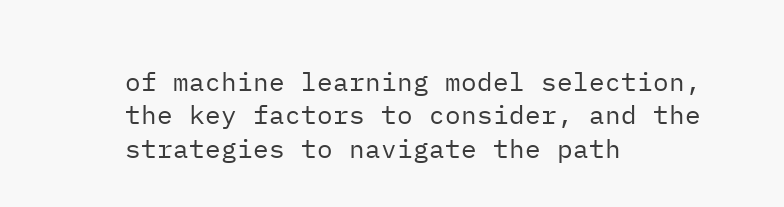of machine learning model selection, the key factors to consider, and the strategies to navigate the path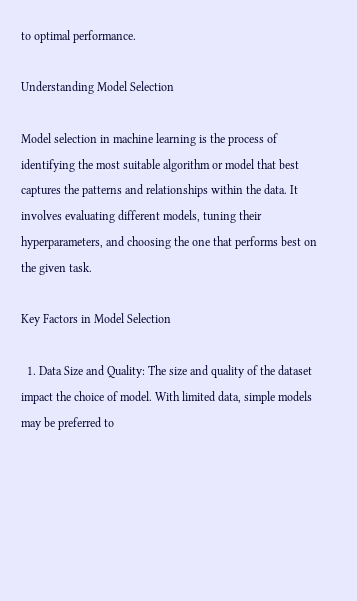to optimal performance.

Understanding Model Selection

Model selection in machine learning is the process of identifying the most suitable algorithm or model that best captures the patterns and relationships within the data. It involves evaluating different models, tuning their hyperparameters, and choosing the one that performs best on the given task.

Key Factors in Model Selection

  1. Data Size and Quality: The size and quality of the dataset impact the choice of model. With limited data, simple models may be preferred to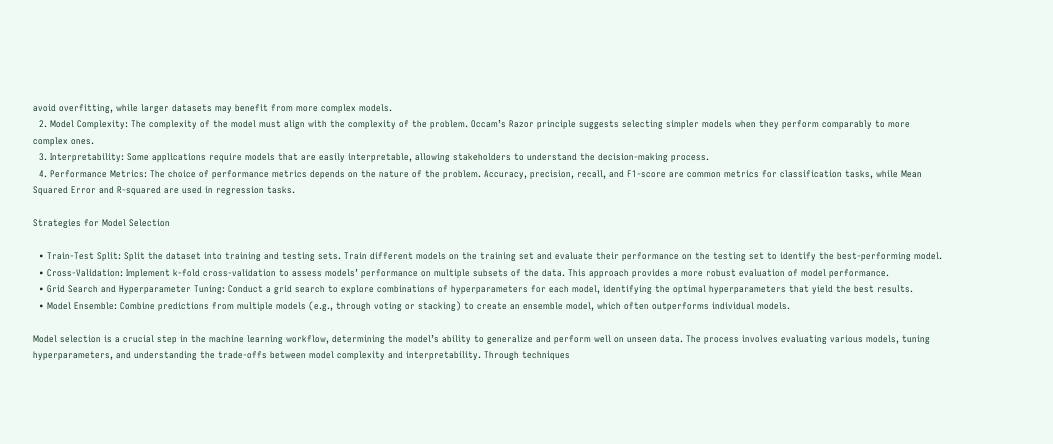avoid overfitting, while larger datasets may benefit from more complex models.
  2. Model Complexity: The complexity of the model must align with the complexity of the problem. Occam’s Razor principle suggests selecting simpler models when they perform comparably to more complex ones.
  3. Interpretability: Some applications require models that are easily interpretable, allowing stakeholders to understand the decision-making process.
  4. Performance Metrics: The choice of performance metrics depends on the nature of the problem. Accuracy, precision, recall, and F1-score are common metrics for classification tasks, while Mean Squared Error and R-squared are used in regression tasks.

Strategies for Model Selection

  • Train-Test Split: Split the dataset into training and testing sets. Train different models on the training set and evaluate their performance on the testing set to identify the best-performing model.
  • Cross-Validation: Implement k-fold cross-validation to assess models’ performance on multiple subsets of the data. This approach provides a more robust evaluation of model performance.
  • Grid Search and Hyperparameter Tuning: Conduct a grid search to explore combinations of hyperparameters for each model, identifying the optimal hyperparameters that yield the best results.
  • Model Ensemble: Combine predictions from multiple models (e.g., through voting or stacking) to create an ensemble model, which often outperforms individual models.

Model selection is a crucial step in the machine learning workflow, determining the model’s ability to generalize and perform well on unseen data. The process involves evaluating various models, tuning hyperparameters, and understanding the trade-offs between model complexity and interpretability. Through techniques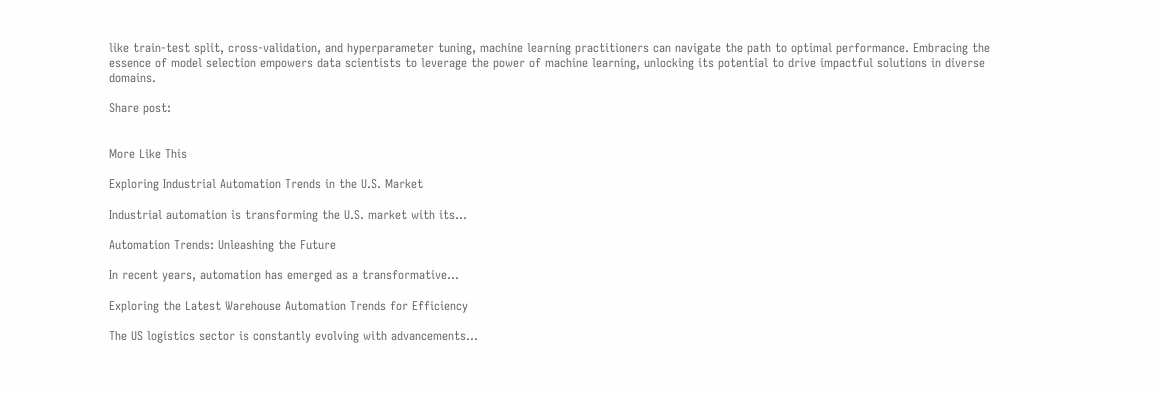like train-test split, cross-validation, and hyperparameter tuning, machine learning practitioners can navigate the path to optimal performance. Embracing the essence of model selection empowers data scientists to leverage the power of machine learning, unlocking its potential to drive impactful solutions in diverse domains.

Share post:


More Like This

Exploring Industrial Automation Trends in the U.S. Market

Industrial automation is transforming the U.S. market with its...

Automation Trends: Unleashing the Future

In recent years, automation has emerged as a transformative...

Exploring the Latest Warehouse Automation Trends for Efficiency

The US logistics sector is constantly evolving with advancements...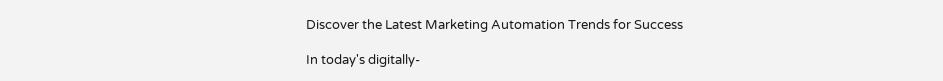Discover the Latest Marketing Automation Trends for Success

In today's digitally-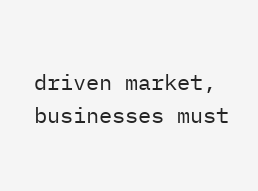driven market, businesses must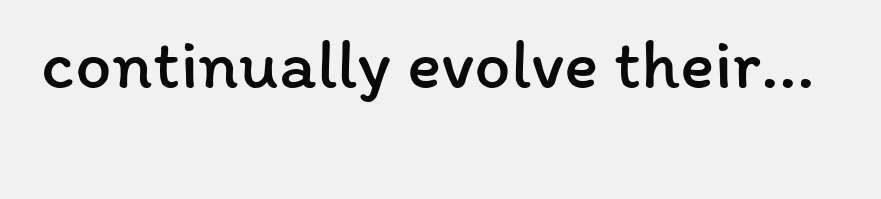continually evolve their...